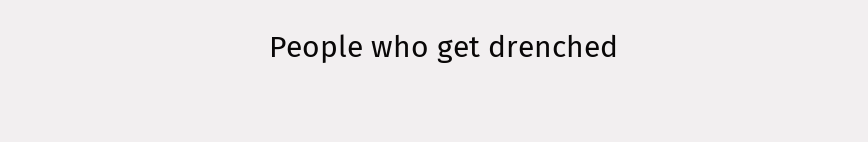People who get drenched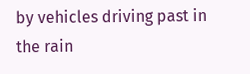by vehicles driving past in the rain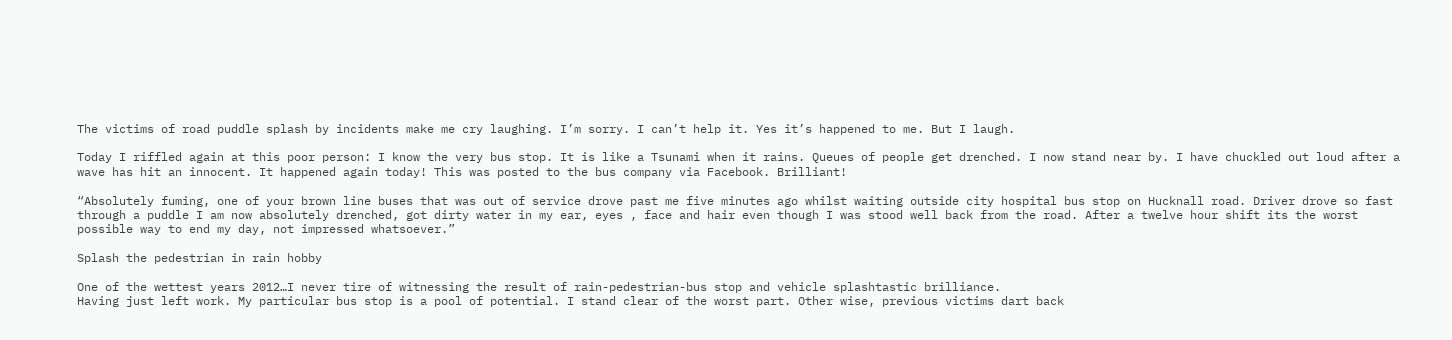The victims of road puddle splash by incidents make me cry laughing. I’m sorry. I can’t help it. Yes it’s happened to me. But I laugh.

Today I riffled again at this poor person: I know the very bus stop. It is like a Tsunami when it rains. Queues of people get drenched. I now stand near by. I have chuckled out loud after a wave has hit an innocent. It happened again today! This was posted to the bus company via Facebook. Brilliant!

“Absolutely fuming, one of your brown line buses that was out of service drove past me five minutes ago whilst waiting outside city hospital bus stop on Hucknall road. Driver drove so fast through a puddle I am now absolutely drenched, got dirty water in my ear, eyes , face and hair even though I was stood well back from the road. After a twelve hour shift its the worst possible way to end my day, not impressed whatsoever.”

Splash the pedestrian in rain hobby

One of the wettest years 2012…I never tire of witnessing the result of rain-pedestrian-bus stop and vehicle splashtastic brilliance.
Having just left work. My particular bus stop is a pool of potential. I stand clear of the worst part. Other wise, previous victims dart back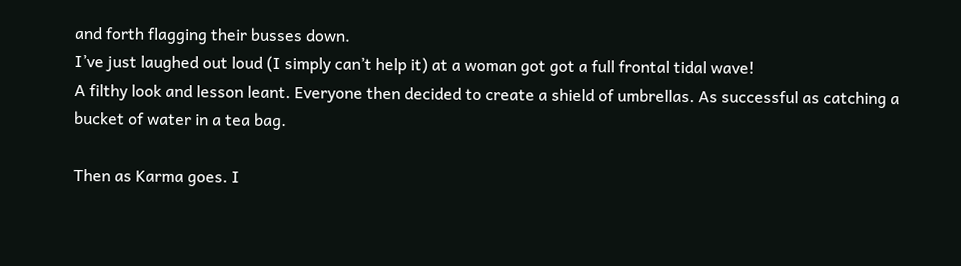and forth flagging their busses down.
I’ve just laughed out loud (I simply can’t help it) at a woman got got a full frontal tidal wave!
A filthy look and lesson leant. Everyone then decided to create a shield of umbrellas. As successful as catching a bucket of water in a tea bag.

Then as Karma goes. I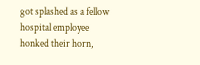got splashed as a fellow hospital employee honked their horn,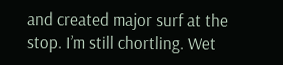and created major surf at the stop. I’m still chortling. Wet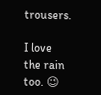trousers.

I love the rain too. 😉